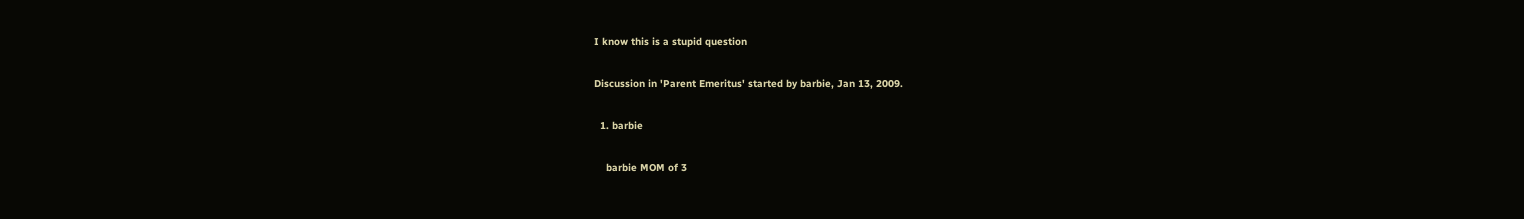I know this is a stupid question

Discussion in 'Parent Emeritus' started by barbie, Jan 13, 2009.

  1. barbie

    barbie MOM of 3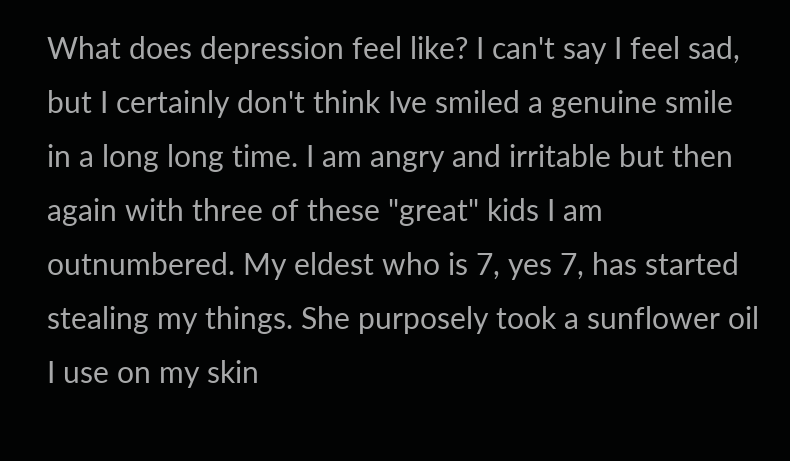What does depression feel like? I can't say I feel sad, but I certainly don't think Ive smiled a genuine smile in a long long time. I am angry and irritable but then again with three of these "great" kids I am outnumbered. My eldest who is 7, yes 7, has started stealing my things. She purposely took a sunflower oil I use on my skin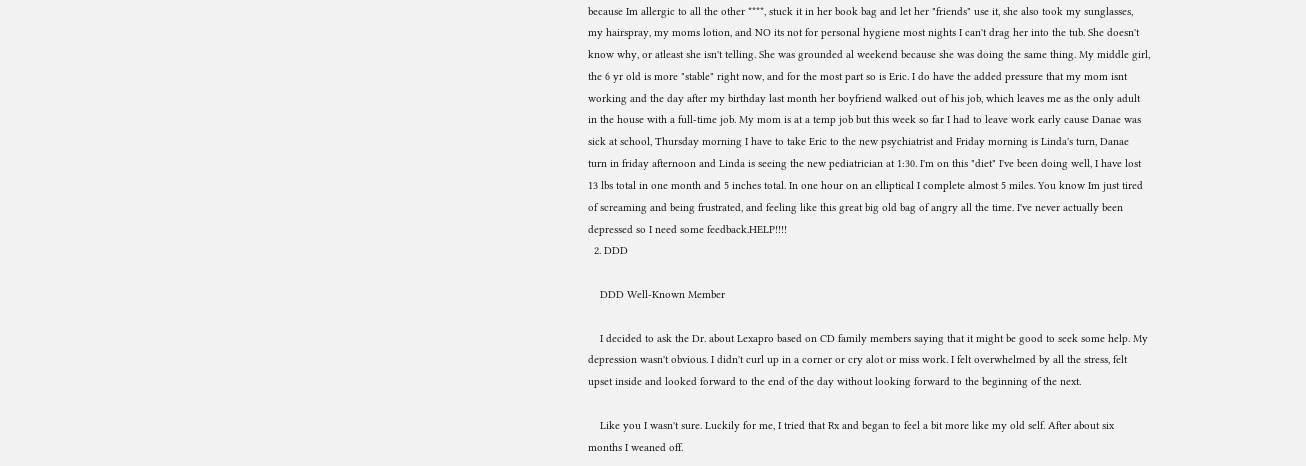because Im allergic to all the other ****, stuck it in her book bag and let her "friends" use it, she also took my sunglasses, my hairspray, my moms lotion, and NO its not for personal hygiene most nights I can't drag her into the tub. She doesn't know why, or atleast she isn't telling. She was grounded al weekend because she was doing the same thing. My middle girl, the 6 yr old is more "stable" right now, and for the most part so is Eric. I do have the added pressure that my mom isnt working and the day after my birthday last month her boyfriend walked out of his job, which leaves me as the only adult in the house with a full-time job. My mom is at a temp job but this week so far I had to leave work early cause Danae was sick at school, Thursday morning I have to take Eric to the new psychiatrist and Friday morning is Linda's turn, Danae turn in friday afternoon and Linda is seeing the new pediatrician at 1:30. I'm on this "diet" I've been doing well, I have lost 13 lbs total in one month and 5 inches total. In one hour on an elliptical I complete almost 5 miles. You know Im just tired of screaming and being frustrated, and feeling like this great big old bag of angry all the time. I've never actually been depressed so I need some feedback.HELP!!!!
  2. DDD

    DDD Well-Known Member

    I decided to ask the Dr. about Lexapro based on CD family members saying that it might be good to seek some help. My depression wasn't obvious. I didn't curl up in a corner or cry alot or miss work. I felt overwhelmed by all the stress, felt upset inside and looked forward to the end of the day without looking forward to the beginning of the next.

    Like you I wasn't sure. Luckily for me, I tried that Rx and began to feel a bit more like my old self. After about six months I weaned off.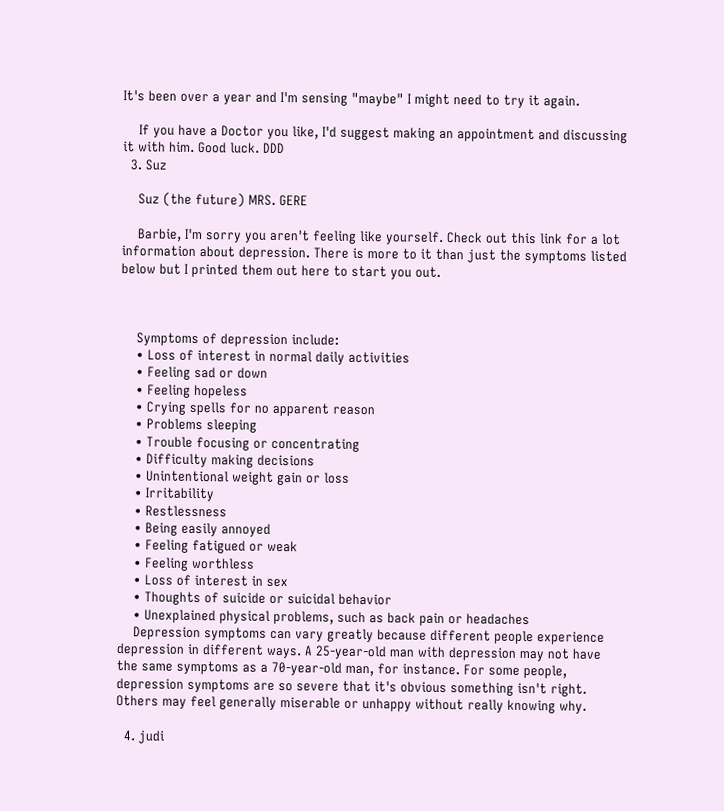It's been over a year and I'm sensing "maybe" I might need to try it again.

    If you have a Doctor you like, I'd suggest making an appointment and discussing it with him. Good luck. DDD
  3. Suz

    Suz (the future) MRS. GERE

    Barbie, I'm sorry you aren't feeling like yourself. Check out this link for a lot information about depression. There is more to it than just the symptoms listed below but I printed them out here to start you out.



    Symptoms of depression include:
    • Loss of interest in normal daily activities
    • Feeling sad or down
    • Feeling hopeless
    • Crying spells for no apparent reason
    • Problems sleeping
    • Trouble focusing or concentrating
    • Difficulty making decisions
    • Unintentional weight gain or loss
    • Irritability
    • Restlessness
    • Being easily annoyed
    • Feeling fatigued or weak
    • Feeling worthless
    • Loss of interest in sex
    • Thoughts of suicide or suicidal behavior
    • Unexplained physical problems, such as back pain or headaches
    Depression symptoms can vary greatly because different people experience depression in different ways. A 25-year-old man with depression may not have the same symptoms as a 70-year-old man, for instance. For some people, depression symptoms are so severe that it's obvious something isn't right. Others may feel generally miserable or unhappy without really knowing why.

  4. judi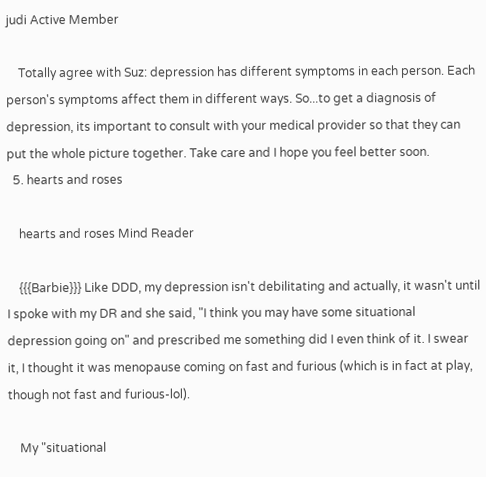judi Active Member

    Totally agree with Suz: depression has different symptoms in each person. Each person's symptoms affect them in different ways. So...to get a diagnosis of depression, its important to consult with your medical provider so that they can put the whole picture together. Take care and I hope you feel better soon.
  5. hearts and roses

    hearts and roses Mind Reader

    {{{Barbie}}} Like DDD, my depression isn't debilitating and actually, it wasn't until I spoke with my DR and she said, "I think you may have some situational depression going on" and prescribed me something did I even think of it. I swear it, I thought it was menopause coming on fast and furious (which is in fact at play, though not fast and furious-lol).

    My "situational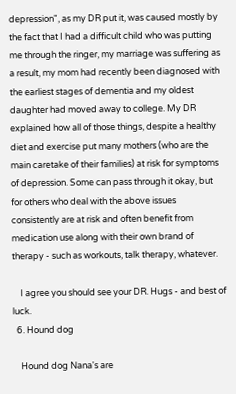depression", as my DR put it, was caused mostly by the fact that I had a difficult child who was putting me through the ringer, my marriage was suffering as a result, my mom had recently been diagnosed with the earliest stages of dementia and my oldest daughter had moved away to college. My DR explained how all of those things, despite a healthy diet and exercise put many mothers (who are the main caretake of their families) at risk for symptoms of depression. Some can pass through it okay, but for others who deal with the above issues consistently are at risk and often benefit from medication use along with their own brand of therapy - such as workouts, talk therapy, whatever.

    I agree you should see your DR. Hugs - and best of luck.
  6. Hound dog

    Hound dog Nana's are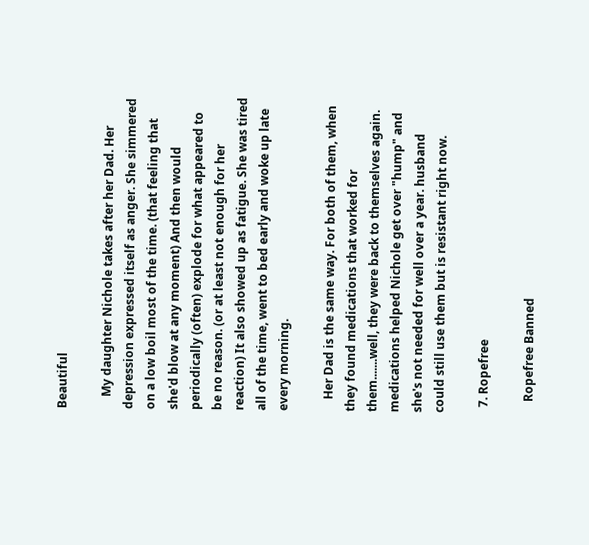Beautiful

    My daughter Nichole takes after her Dad. Her depression expressed itself as anger. She simmered on a low boil most of the time. (that feeling that she'd blow at any moment) And then would periodically (often) explode for what appeared to be no reason. (or at least not enough for her reaction) It also showed up as fatigue. She was tired all of the time, went to bed early and woke up late every morning.

    Her Dad is the same way. For both of them, when they found medications that worked for them.......well, they were back to themselves again. medications helped Nichole get over "hump" and she's not needed for well over a year. husband could still use them but is resistant right now.

  7. Ropefree

    Ropefree Banned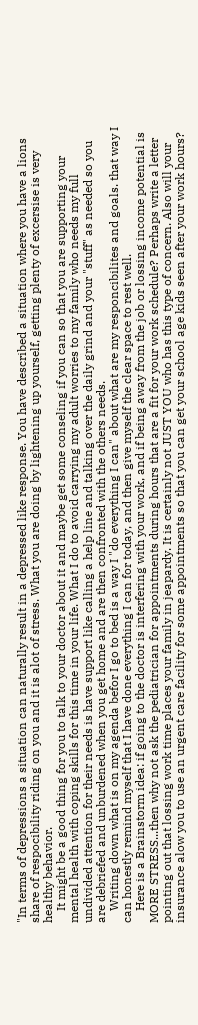"In terms of depressions a situation can naturally result in a depressed like response. You have described a situation where you have a lions share of respocibility riding on you and it is alot of stress. What you are doing by lightening up yourself, getting plenty of excersise is very healthy behavior.
    It might be a good thing for you to talk to your doctor about it and maybe get some conseling if you can so that you are supporting your mental health with coping skills for this time in your life. What I do to avoid carrying my adult worries to my family who needs my full undivided attention for their needs is have support like calling a help line and talking over the daily grind and your "stuff" as needed so you are debriefed and unburdened when you get home and are then confronted with the others needs.
    Writing down what is on my agenda befor I go to bed is a way I "do everything I can" about what are my responcibilites and goals. that way I can honestly remind myself that I have done everything I can for today, and then give myself the clear space to rest well.
    Here is a Brainstorm idea: if going to the doctor is interfering with your work, and if being away from the job or lossing income potential is MORE STRESS...then why not ask the pediatrician for appointments during hours that are a fit for your work schedule? Perhaps write a letter pointing out that lossing work time places your family in jeapardy. It is certainly not JUST YOU who has this type of concern. Also will your insurance alow you to use an urgent care facility for some appointments so that you can get your school age kids seen after your work hours?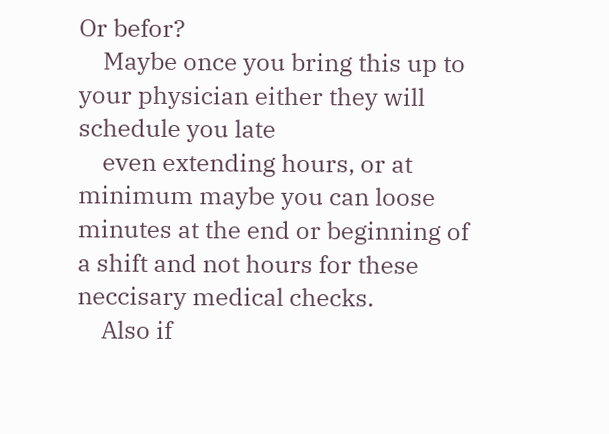Or befor?
    Maybe once you bring this up to your physician either they will schedule you late
    even extending hours, or at minimum maybe you can loose minutes at the end or beginning of a shift and not hours for these neccisary medical checks.
    Also if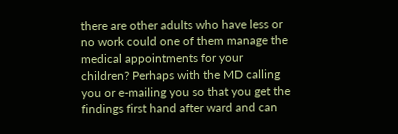there are other adults who have less or no work could one of them manage the medical appointments for your children? Perhaps with the MD calling you or e-mailing you so that you get the findings first hand after ward and can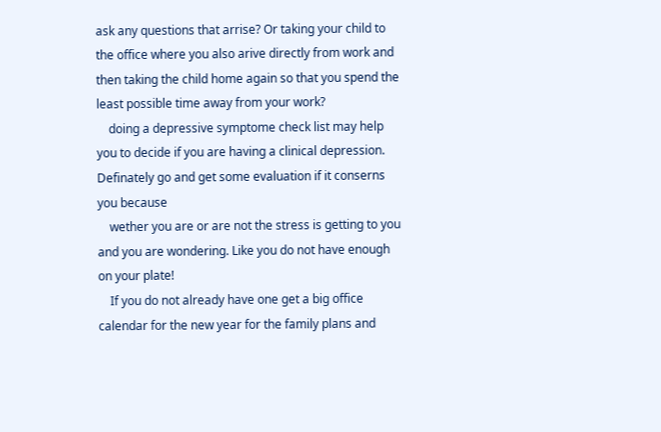ask any questions that arrise? Or taking your child to the office where you also arive directly from work and then taking the child home again so that you spend the least possible time away from your work?
    doing a depressive symptome check list may help you to decide if you are having a clinical depression. Definately go and get some evaluation if it conserns you because
    wether you are or are not the stress is getting to you and you are wondering. Like you do not have enough on your plate!
    If you do not already have one get a big office calendar for the new year for the family plans and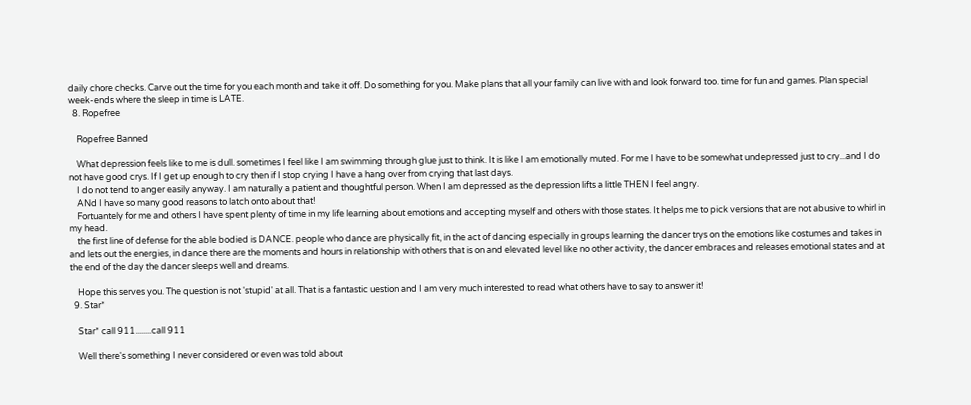daily chore checks. Carve out the time for you each month and take it off. Do something for you. Make plans that all your family can live with and look forward too. time for fun and games. Plan special week-ends where the sleep in time is LATE.
  8. Ropefree

    Ropefree Banned

    What depression feels like to me is dull. sometimes I feel like I am swimming through glue just to think. It is like I am emotionally muted. For me I have to be somewhat undepressed just to cry...and I do not have good crys. If I get up enough to cry then if I stop crying I have a hang over from crying that last days.
    I do not tend to anger easily anyway. I am naturally a patient and thoughtful person. When I am depressed as the depression lifts a little THEN I feel angry.
    ANd I have so many good reasons to latch onto about that!
    Fortuantely for me and others I have spent plenty of time in my life learning about emotions and accepting myself and others with those states. It helps me to pick versions that are not abusive to whirl in my head.
    the first line of defense for the able bodied is DANCE. people who dance are physically fit, in the act of dancing especially in groups learning the dancer trys on the emotions like costumes and takes in and lets out the energies, in dance there are the moments and hours in relationship with others that is on and elevated level like no other activity, the dancer embraces and releases emotional states and at the end of the day the dancer sleeps well and dreams.

    Hope this serves you. The question is not 'stupid' at all. That is a fantastic uestion and I am very much interested to read what others have to say to answer it!
  9. Star*

    Star* call 911........call 911

    Well there's something I never considered or even was told about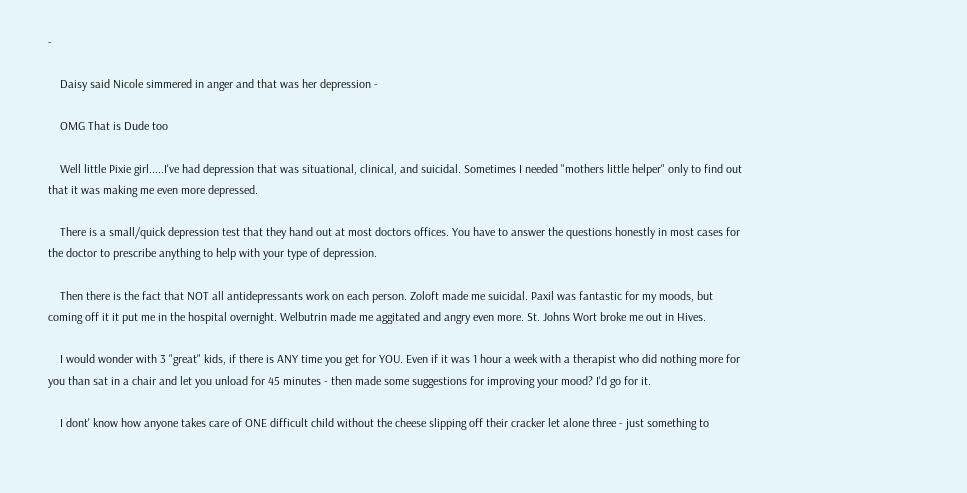-

    Daisy said Nicole simmered in anger and that was her depression -

    OMG That is Dude too

    Well little Pixie girl.....I've had depression that was situational, clinical, and suicidal. Sometimes I needed "mothers little helper" only to find out that it was making me even more depressed.

    There is a small/quick depression test that they hand out at most doctors offices. You have to answer the questions honestly in most cases for the doctor to prescribe anything to help with your type of depression.

    Then there is the fact that NOT all antidepressants work on each person. Zoloft made me suicidal. Paxil was fantastic for my moods, but coming off it it put me in the hospital overnight. Welbutrin made me aggitated and angry even more. St. Johns Wort broke me out in Hives.

    I would wonder with 3 "great" kids, if there is ANY time you get for YOU. Even if it was 1 hour a week with a therapist who did nothing more for you than sat in a chair and let you unload for 45 minutes - then made some suggestions for improving your mood? I'd go for it.

    I dont' know how anyone takes care of ONE difficult child without the cheese slipping off their cracker let alone three - just something to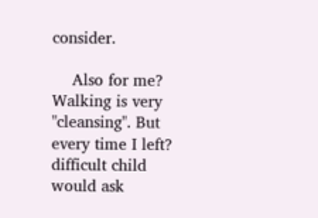consider.

    Also for me? Walking is very "cleansing". But every time I left? difficult child would ask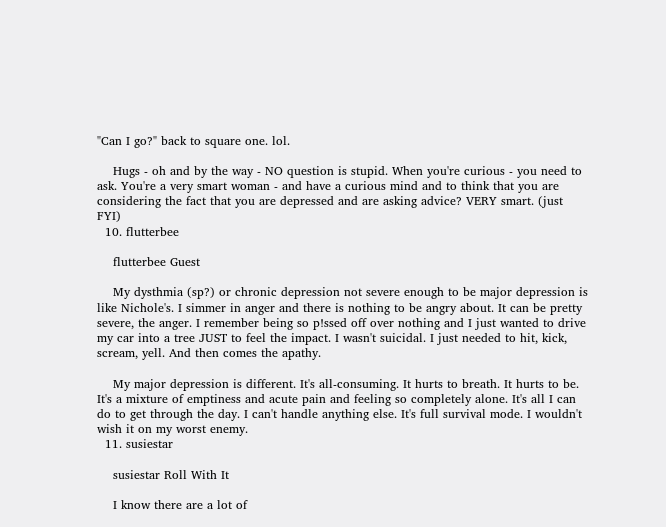"Can I go?" back to square one. lol.

    Hugs - oh and by the way - NO question is stupid. When you're curious - you need to ask. You're a very smart woman - and have a curious mind and to think that you are considering the fact that you are depressed and are asking advice? VERY smart. (just FYI)
  10. flutterbee

    flutterbee Guest

    My dysthmia (sp?) or chronic depression not severe enough to be major depression is like Nichole's. I simmer in anger and there is nothing to be angry about. It can be pretty severe, the anger. I remember being so p!ssed off over nothing and I just wanted to drive my car into a tree JUST to feel the impact. I wasn't suicidal. I just needed to hit, kick, scream, yell. And then comes the apathy.

    My major depression is different. It's all-consuming. It hurts to breath. It hurts to be. It's a mixture of emptiness and acute pain and feeling so completely alone. It's all I can do to get through the day. I can't handle anything else. It's full survival mode. I wouldn't wish it on my worst enemy.
  11. susiestar

    susiestar Roll With It

    I know there are a lot of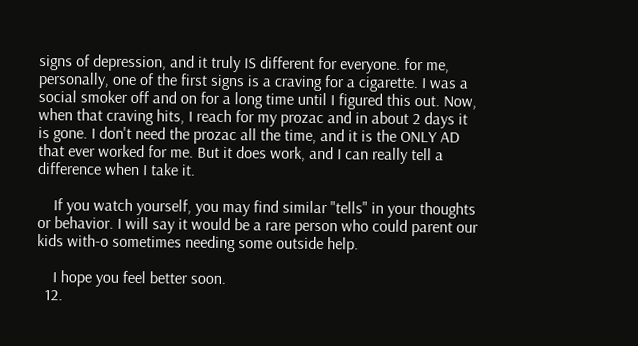signs of depression, and it truly IS different for everyone. for me, personally, one of the first signs is a craving for a cigarette. I was a social smoker off and on for a long time until I figured this out. Now, when that craving hits, I reach for my prozac and in about 2 days it is gone. I don't need the prozac all the time, and it is the ONLY AD that ever worked for me. But it does work, and I can really tell a difference when I take it.

    If you watch yourself, you may find similar "tells" in your thoughts or behavior. I will say it would be a rare person who could parent our kids with-o sometimes needing some outside help.

    I hope you feel better soon.
  12.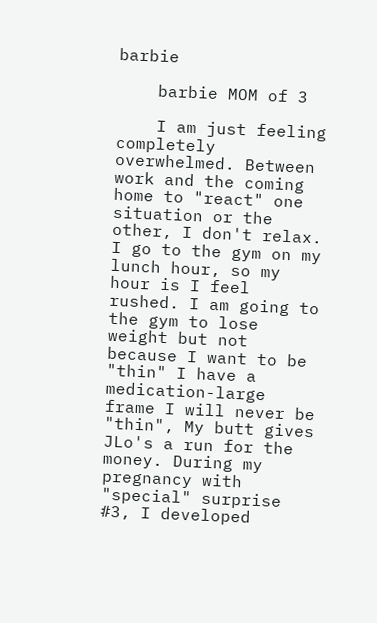barbie

    barbie MOM of 3

    I am just feeling completely overwhelmed. Between work and the coming home to "react" one situation or the other, I don't relax. I go to the gym on my lunch hour, so my hour is I feel rushed. I am going to the gym to lose weight but not because I want to be "thin" I have a medication-large frame I will never be "thin", My butt gives JLo's a run for the money. During my pregnancy with "special" surprise #3, I developed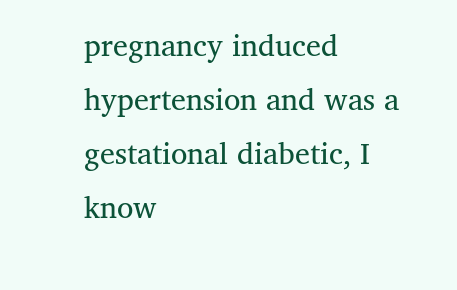pregnancy induced hypertension and was a gestational diabetic, I know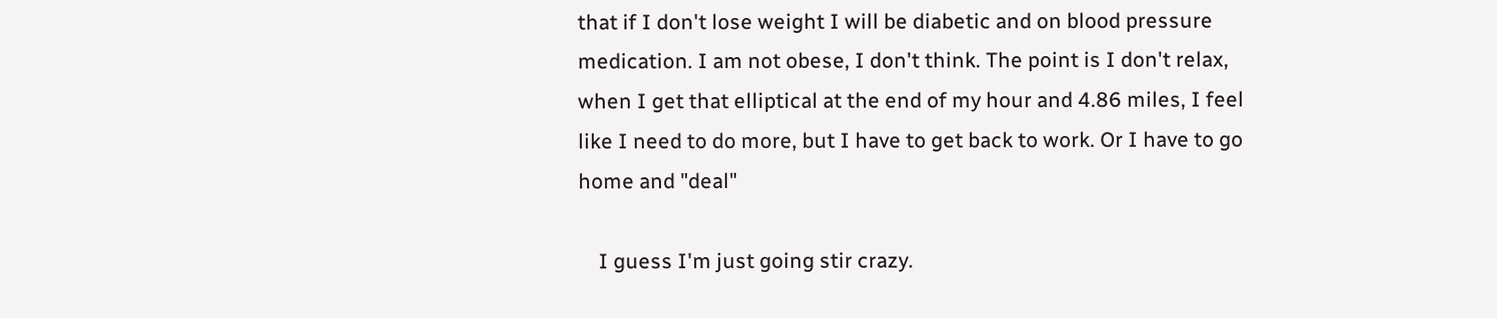that if I don't lose weight I will be diabetic and on blood pressure medication. I am not obese, I don't think. The point is I don't relax, when I get that elliptical at the end of my hour and 4.86 miles, I feel like I need to do more, but I have to get back to work. Or I have to go home and "deal"

    I guess I'm just going stir crazy.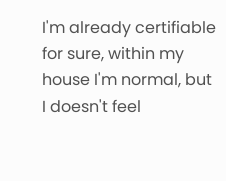I'm already certifiable for sure, within my house I'm normal, but I doesn't feel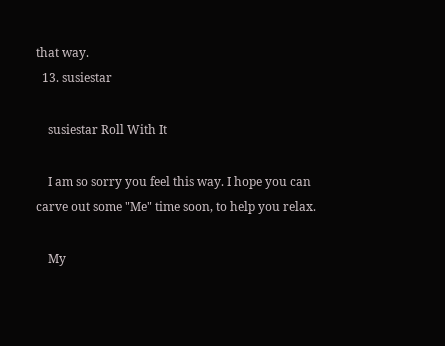that way.
  13. susiestar

    susiestar Roll With It

    I am so sorry you feel this way. I hope you can carve out some "Me" time soon, to help you relax.

    My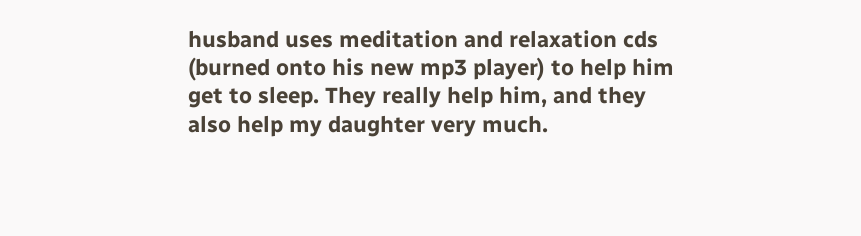husband uses meditation and relaxation cds (burned onto his new mp3 player) to help him get to sleep. They really help him, and they also help my daughter very much.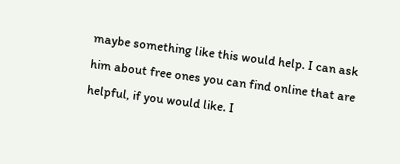maybe something like this would help. I can ask him about free ones you can find online that are helpful, if you would like. I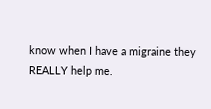know when I have a migraine they REALLY help me.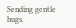Sending gentle hugs.